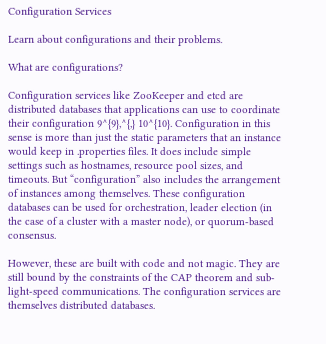Configuration Services

Learn about configurations and their problems.

What are configurations?

Configuration services like ZooKeeper and etcd are distributed databases that applications can use to coordinate their configuration 9^{9},^{,} 10^{10}. Configuration in this sense is more than just the static parameters that an instance would keep in .properties files. It does include simple settings such as hostnames, resource pool sizes, and timeouts. But “configuration” also includes the arrangement of instances among themselves. These configuration databases can be used for orchestration, leader election (in the case of a cluster with a master node), or quorum-based consensus.

However, these are built with code and not magic. They are still bound by the constraints of the CAP theorem and sub-light-speed communications. The configuration services are themselves distributed databases.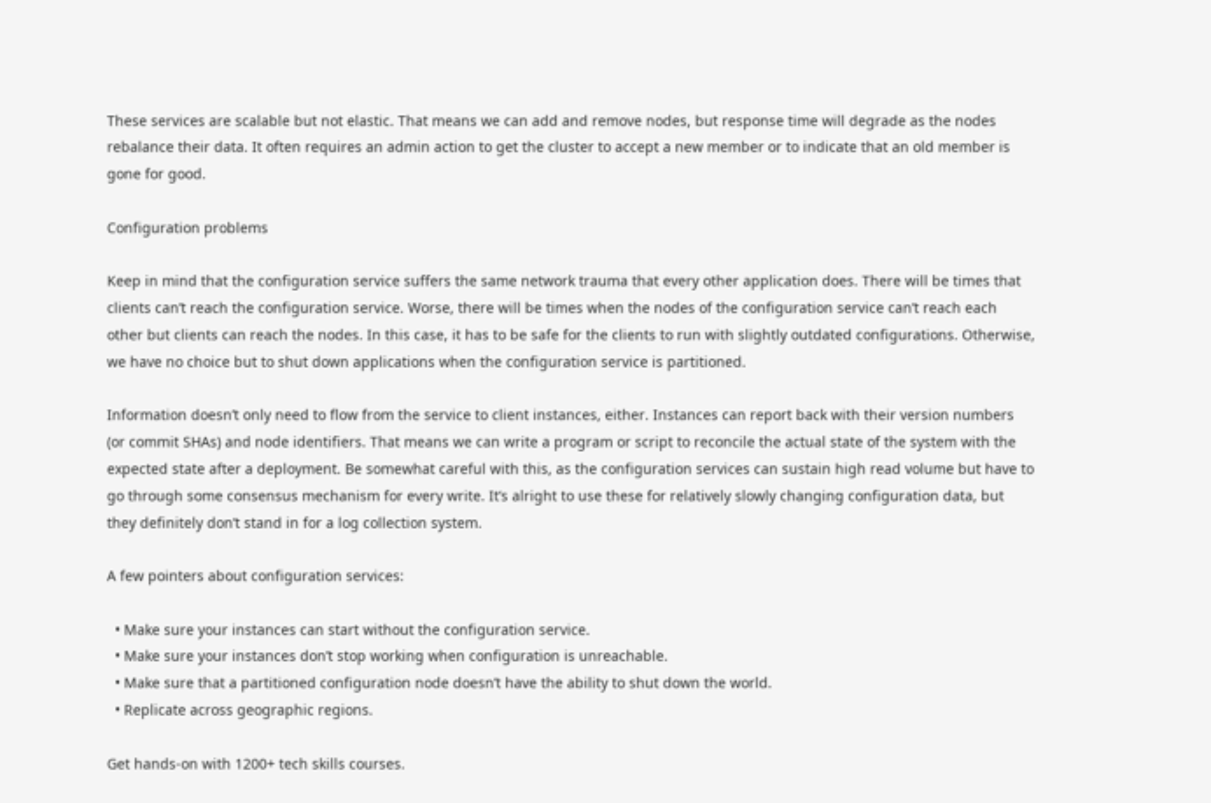These services are scalable but not elastic. That means we can add and remove nodes, but response time will degrade as the nodes rebalance their data. It often requires an admin action to get the cluster to accept a new member or to indicate that an old member is gone for good.

Configuration problems

Keep in mind that the configuration service suffers the same network trauma that every other application does. There will be times that clients can’t reach the configuration service. Worse, there will be times when the nodes of the configuration service can’t reach each other but clients can reach the nodes. In this case, it has to be safe for the clients to run with slightly outdated configurations. Otherwise, we have no choice but to shut down applications when the configuration service is partitioned.

Information doesn’t only need to flow from the service to client instances, either. Instances can report back with their version numbers (or commit SHAs) and node identifiers. That means we can write a program or script to reconcile the actual state of the system with the expected state after a deployment. Be somewhat careful with this, as the configuration services can sustain high read volume but have to go through some consensus mechanism for every write. It’s alright to use these for relatively slowly changing configuration data, but they definitely don’t stand in for a log collection system.

A few pointers about configuration services:

  • Make sure your instances can start without the configuration service.
  • Make sure your instances don’t stop working when configuration is unreachable.
  • Make sure that a partitioned configuration node doesn’t have the ability to shut down the world.
  • Replicate across geographic regions.

Get hands-on with 1200+ tech skills courses.